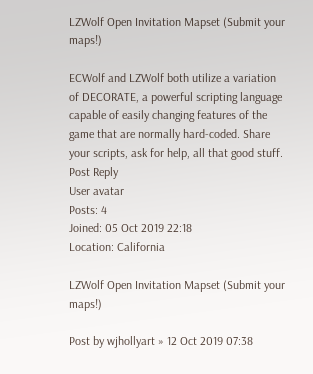LZWolf Open Invitation Mapset (Submit your maps!)

ECWolf and LZWolf both utilize a variation of DECORATE, a powerful scripting language capable of easily changing features of the game that are normally hard-coded. Share your scripts, ask for help, all that good stuff.
Post Reply
User avatar
Posts: 4
Joined: 05 Oct 2019 22:18
Location: California

LZWolf Open Invitation Mapset (Submit your maps!)

Post by wjhollyart » 12 Oct 2019 07:38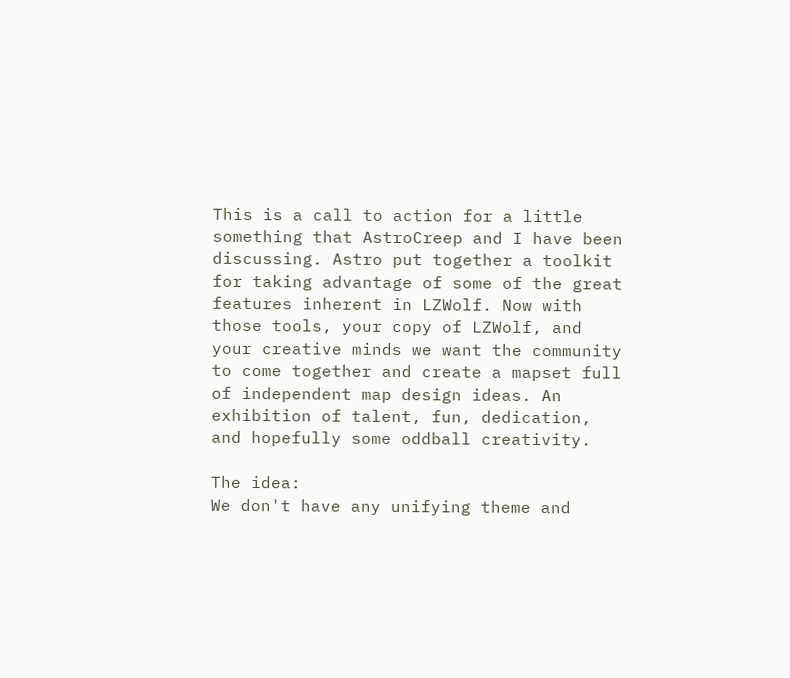This is a call to action for a little something that AstroCreep and I have been discussing. Astro put together a toolkit for taking advantage of some of the great features inherent in LZWolf. Now with those tools, your copy of LZWolf, and your creative minds we want the community to come together and create a mapset full of independent map design ideas. An exhibition of talent, fun, dedication, and hopefully some oddball creativity.

The idea:
We don't have any unifying theme and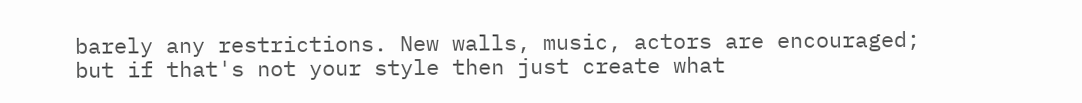barely any restrictions. New walls, music, actors are encouraged; but if that's not your style then just create what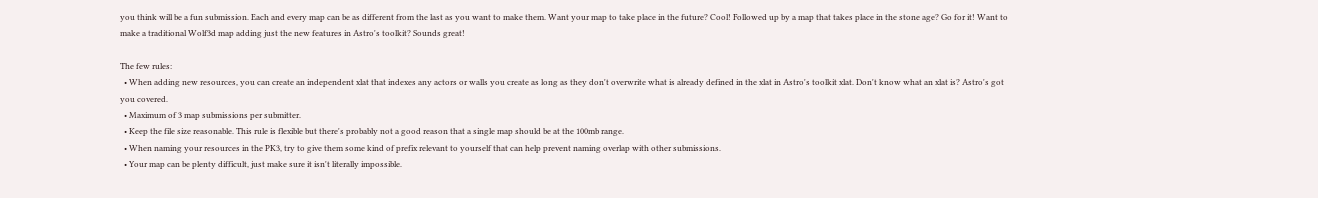you think will be a fun submission. Each and every map can be as different from the last as you want to make them. Want your map to take place in the future? Cool! Followed up by a map that takes place in the stone age? Go for it! Want to make a traditional Wolf3d map adding just the new features in Astro's toolkit? Sounds great!

The few rules:
  • When adding new resources, you can create an independent xlat that indexes any actors or walls you create as long as they don't overwrite what is already defined in the xlat in Astro's toolkit xlat. Don't know what an xlat is? Astro's got you covered.
  • Maximum of 3 map submissions per submitter.
  • Keep the file size reasonable. This rule is flexible but there's probably not a good reason that a single map should be at the 100mb range.
  • When naming your resources in the PK3, try to give them some kind of prefix relevant to yourself that can help prevent naming overlap with other submissions.
  • Your map can be plenty difficult, just make sure it isn't literally impossible.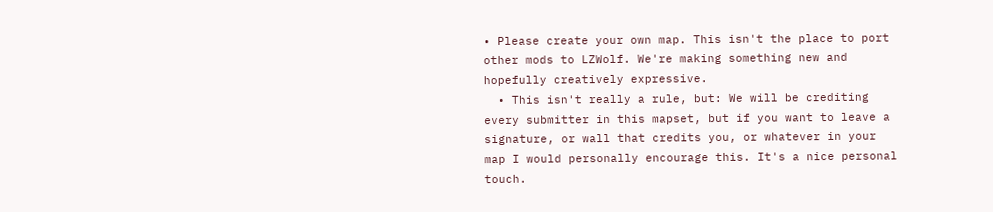• Please create your own map. This isn't the place to port other mods to LZWolf. We're making something new and hopefully creatively expressive.
  • This isn't really a rule, but: We will be crediting every submitter in this mapset, but if you want to leave a signature, or wall that credits you, or whatever in your map I would personally encourage this. It's a nice personal touch.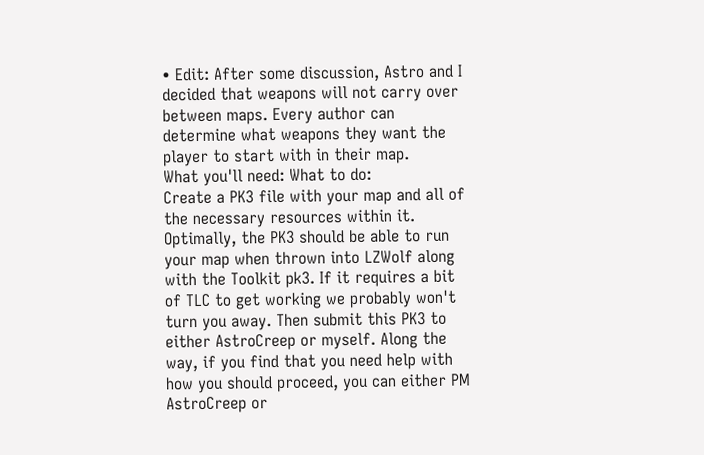• Edit: After some discussion, Astro and I decided that weapons will not carry over between maps. Every author can determine what weapons they want the player to start with in their map.
What you'll need: What to do:
Create a PK3 file with your map and all of the necessary resources within it. Optimally, the PK3 should be able to run your map when thrown into LZWolf along with the Toolkit pk3. If it requires a bit of TLC to get working we probably won't turn you away. Then submit this PK3 to either AstroCreep or myself. Along the way, if you find that you need help with how you should proceed, you can either PM AstroCreep or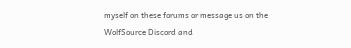myself on these forums or message us on the WolfSource Discord and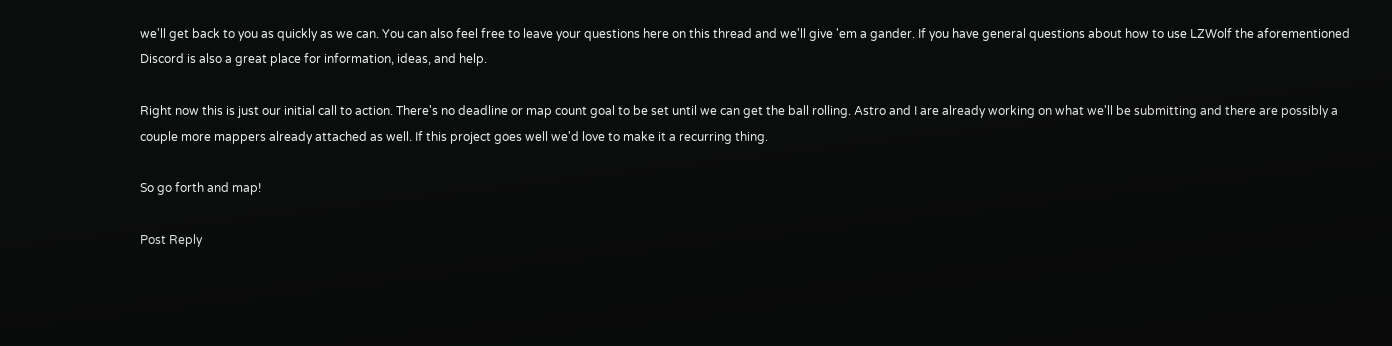we'll get back to you as quickly as we can. You can also feel free to leave your questions here on this thread and we'll give 'em a gander. If you have general questions about how to use LZWolf the aforementioned Discord is also a great place for information, ideas, and help.

Right now this is just our initial call to action. There's no deadline or map count goal to be set until we can get the ball rolling. Astro and I are already working on what we'll be submitting and there are possibly a couple more mappers already attached as well. If this project goes well we'd love to make it a recurring thing.

So go forth and map!

Post Reply